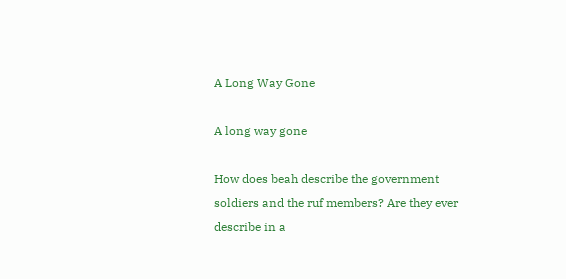A Long Way Gone

A long way gone

How does beah describe the government soldiers and the ruf members? Are they ever describe in a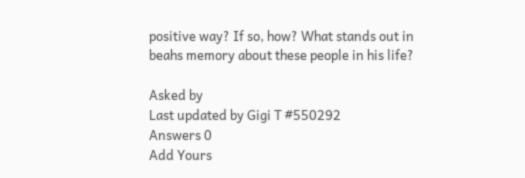positive way? If so, how? What stands out in beahs memory about these people in his life?

Asked by
Last updated by Gigi T #550292
Answers 0
Add Yours